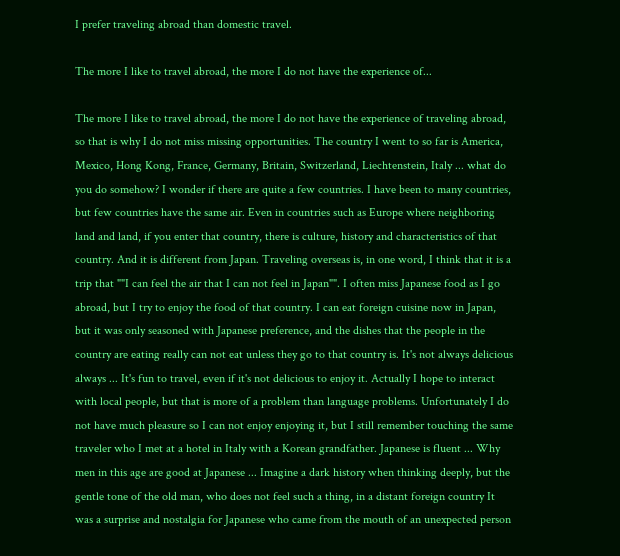I prefer traveling abroad than domestic travel.

The more I like to travel abroad, the more I do not have the experience of...

The more I like to travel abroad, the more I do not have the experience of traveling abroad, so that is why I do not miss missing opportunities. The country I went to so far is America, Mexico, Hong Kong, France, Germany, Britain, Switzerland, Liechtenstein, Italy ... what do you do somehow? I wonder if there are quite a few countries. I have been to many countries, but few countries have the same air. Even in countries such as Europe where neighboring land and land, if you enter that country, there is culture, history and characteristics of that country. And it is different from Japan. Traveling overseas is, in one word, I think that it is a trip that ""I can feel the air that I can not feel in Japan"". I often miss Japanese food as I go abroad, but I try to enjoy the food of that country. I can eat foreign cuisine now in Japan, but it was only seasoned with Japanese preference, and the dishes that the people in the country are eating really can not eat unless they go to that country is. It's not always delicious always ... It's fun to travel, even if it's not delicious to enjoy it. Actually I hope to interact with local people, but that is more of a problem than language problems. Unfortunately I do not have much pleasure so I can not enjoy enjoying it, but I still remember touching the same traveler who I met at a hotel in Italy with a Korean grandfather. Japanese is fluent ... Why men in this age are good at Japanese ... Imagine a dark history when thinking deeply, but the gentle tone of the old man, who does not feel such a thing, in a distant foreign country It was a surprise and nostalgia for Japanese who came from the mouth of an unexpected person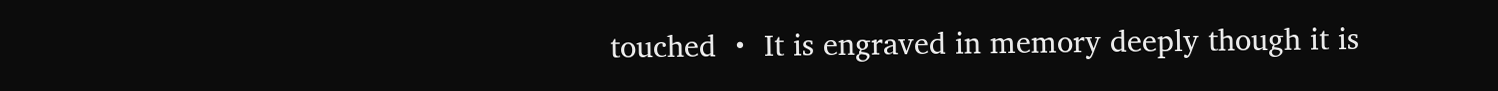touched ・ It is engraved in memory deeply though it is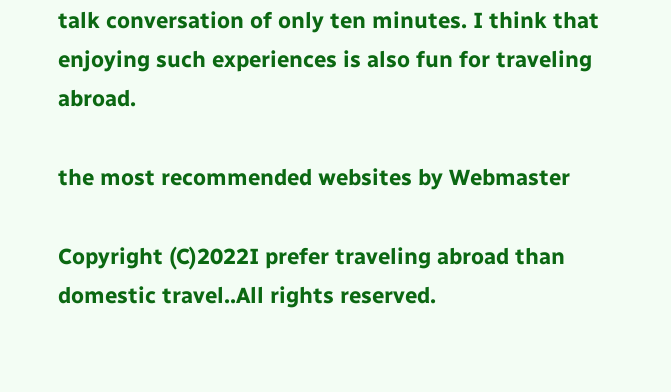talk conversation of only ten minutes. I think that enjoying such experiences is also fun for traveling abroad.

the most recommended websites by Webmaster

Copyright (C)2022I prefer traveling abroad than domestic travel..All rights reserved.